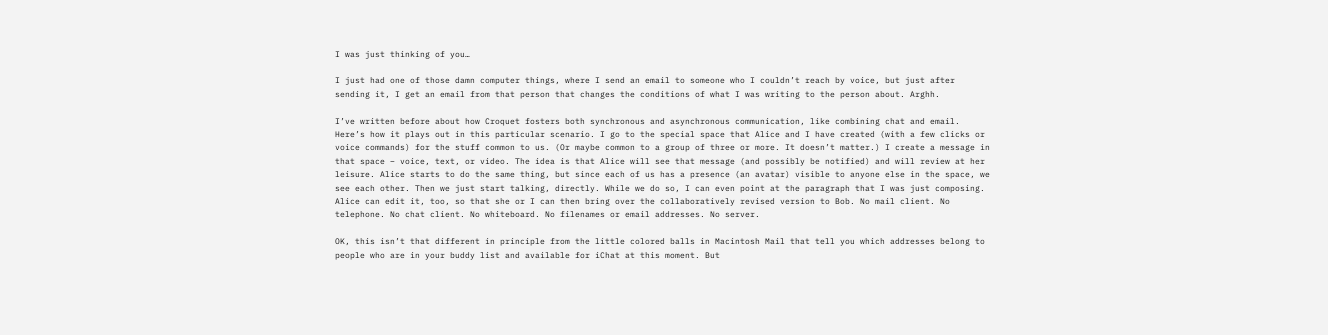I was just thinking of you…

I just had one of those damn computer things, where I send an email to someone who I couldn’t reach by voice, but just after sending it, I get an email from that person that changes the conditions of what I was writing to the person about. Arghh.

I’ve written before about how Croquet fosters both synchronous and asynchronous communication, like combining chat and email. Here’s how it plays out in this particular scenario. I go to the special space that Alice and I have created (with a few clicks or voice commands) for the stuff common to us. (Or maybe common to a group of three or more. It doesn’t matter.) I create a message in that space – voice, text, or video. The idea is that Alice will see that message (and possibly be notified) and will review at her leisure. Alice starts to do the same thing, but since each of us has a presence (an avatar) visible to anyone else in the space, we see each other. Then we just start talking, directly. While we do so, I can even point at the paragraph that I was just composing. Alice can edit it, too, so that she or I can then bring over the collaboratively revised version to Bob. No mail client. No telephone. No chat client. No whiteboard. No filenames or email addresses. No server.

OK, this isn’t that different in principle from the little colored balls in Macintosh Mail that tell you which addresses belong to people who are in your buddy list and available for iChat at this moment. But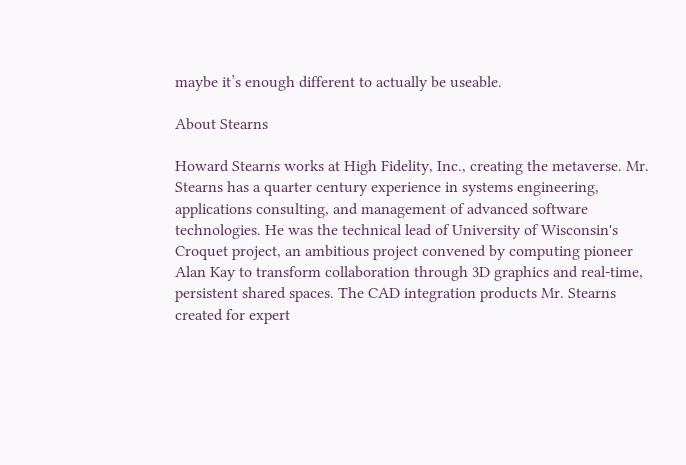maybe it’s enough different to actually be useable.

About Stearns

Howard Stearns works at High Fidelity, Inc., creating the metaverse. Mr. Stearns has a quarter century experience in systems engineering, applications consulting, and management of advanced software technologies. He was the technical lead of University of Wisconsin's Croquet project, an ambitious project convened by computing pioneer Alan Kay to transform collaboration through 3D graphics and real-time, persistent shared spaces. The CAD integration products Mr. Stearns created for expert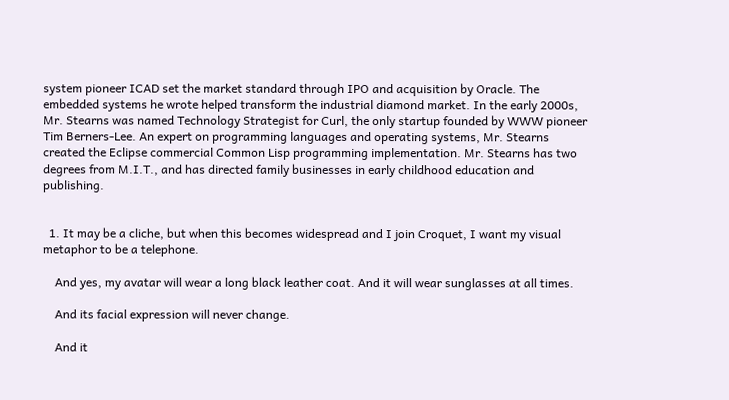system pioneer ICAD set the market standard through IPO and acquisition by Oracle. The embedded systems he wrote helped transform the industrial diamond market. In the early 2000s, Mr. Stearns was named Technology Strategist for Curl, the only startup founded by WWW pioneer Tim Berners-Lee. An expert on programming languages and operating systems, Mr. Stearns created the Eclipse commercial Common Lisp programming implementation. Mr. Stearns has two degrees from M.I.T., and has directed family businesses in early childhood education and publishing.


  1. It may be a cliche, but when this becomes widespread and I join Croquet, I want my visual metaphor to be a telephone.

    And yes, my avatar will wear a long black leather coat. And it will wear sunglasses at all times.

    And its facial expression will never change.

    And it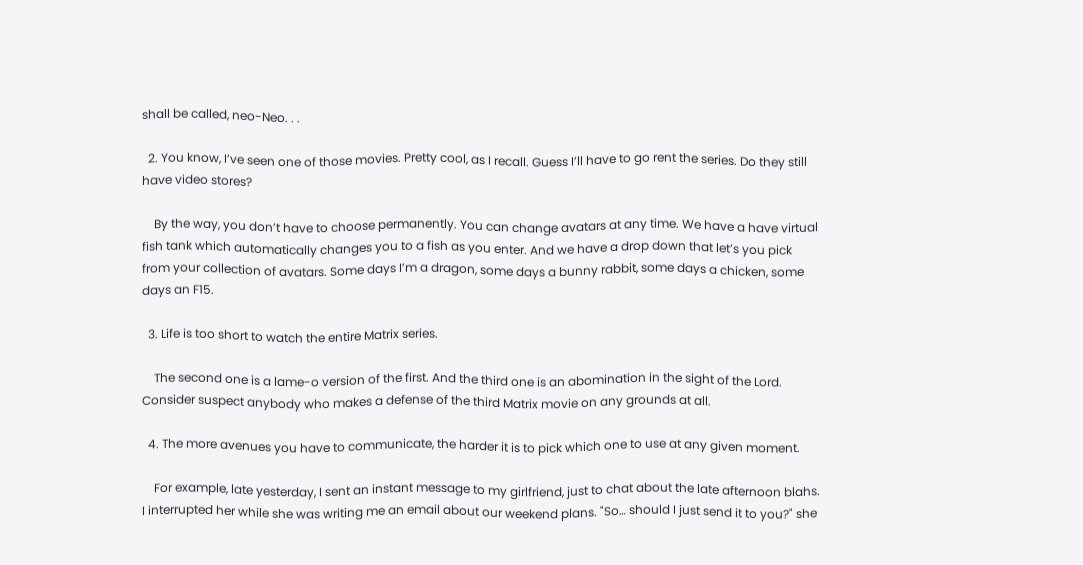shall be called, neo-Neo. . .

  2. You know, I’ve seen one of those movies. Pretty cool, as I recall. Guess I’ll have to go rent the series. Do they still have video stores?

    By the way, you don’t have to choose permanently. You can change avatars at any time. We have a have virtual fish tank which automatically changes you to a fish as you enter. And we have a drop down that let’s you pick from your collection of avatars. Some days I’m a dragon, some days a bunny rabbit, some days a chicken, some days an F15.

  3. Life is too short to watch the entire Matrix series.

    The second one is a lame-o version of the first. And the third one is an abomination in the sight of the Lord. Consider suspect anybody who makes a defense of the third Matrix movie on any grounds at all.

  4. The more avenues you have to communicate, the harder it is to pick which one to use at any given moment.

    For example, late yesterday, I sent an instant message to my girlfriend, just to chat about the late afternoon blahs. I interrupted her while she was writing me an email about our weekend plans. "So… should I just send it to you?" she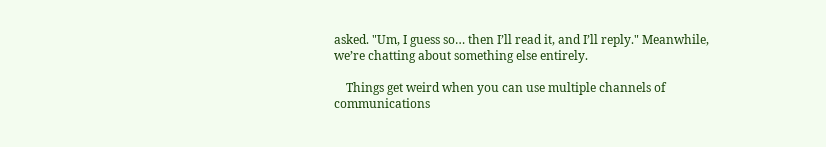asked. "Um, I guess so… then I’ll read it, and I’ll reply." Meanwhile, we’re chatting about something else entirely.

    Things get weird when you can use multiple channels of communications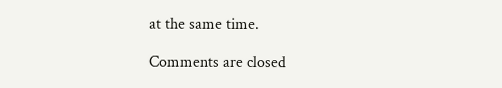at the same time.

Comments are closed